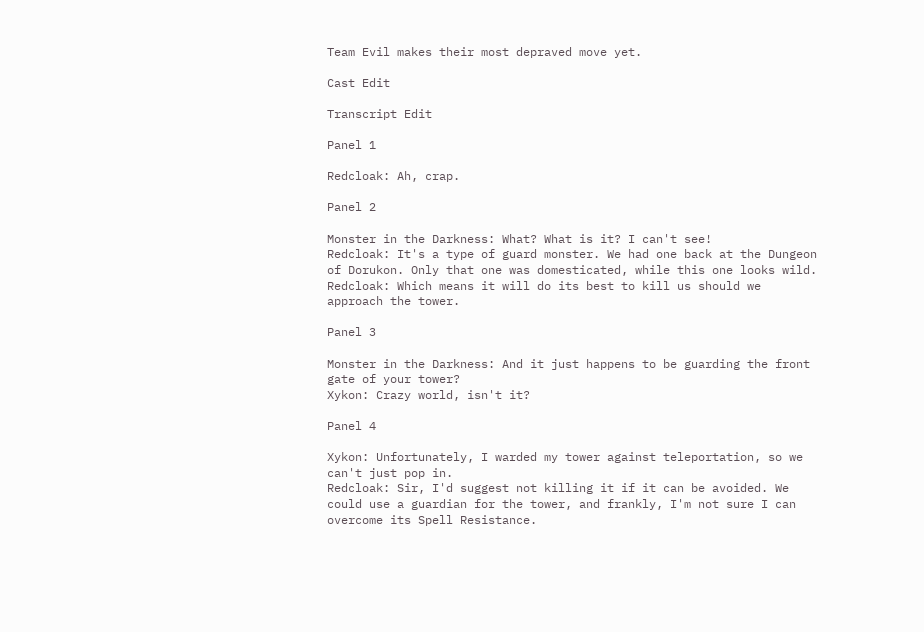Team Evil makes their most depraved move yet.

Cast Edit

Transcript Edit

Panel 1

Redcloak: Ah, crap.

Panel 2

Monster in the Darkness: What? What is it? I can't see!
Redcloak: It's a type of guard monster. We had one back at the Dungeon of Dorukon. Only that one was domesticated, while this one looks wild.
Redcloak: Which means it will do its best to kill us should we approach the tower.

Panel 3

Monster in the Darkness: And it just happens to be guarding the front gate of your tower?
Xykon: Crazy world, isn't it?

Panel 4

Xykon: Unfortunately, I warded my tower against teleportation, so we can't just pop in.
Redcloak: Sir, I'd suggest not killing it if it can be avoided. We could use a guardian for the tower, and frankly, I'm not sure I can overcome its Spell Resistance.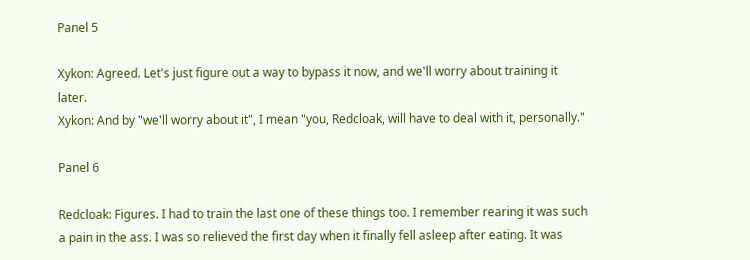Panel 5

Xykon: Agreed. Let's just figure out a way to bypass it now, and we'll worry about training it later.
Xykon: And by "we'll worry about it", I mean "you, Redcloak, will have to deal with it, personally."

Panel 6

Redcloak: Figures. I had to train the last one of these things too. I remember rearing it was such a pain in the ass. I was so relieved the first day when it finally fell asleep after eating. It was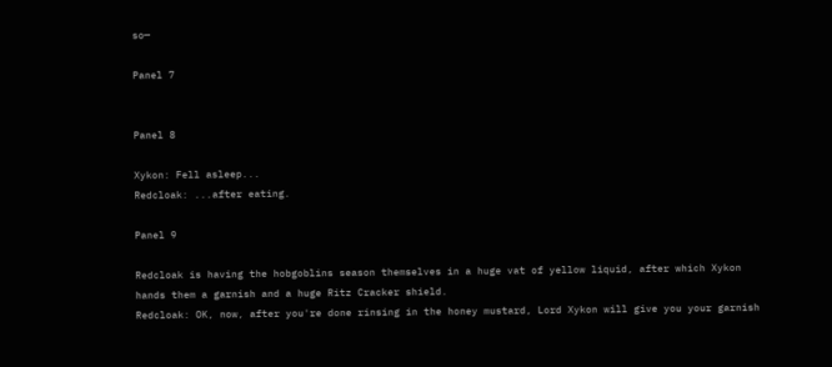so—

Panel 7


Panel 8

Xykon: Fell asleep...
Redcloak: ...after eating.

Panel 9

Redcloak is having the hobgoblins season themselves in a huge vat of yellow liquid, after which Xykon hands them a garnish and a huge Ritz Cracker shield.
Redcloak: OK, now, after you're done rinsing in the honey mustard, Lord Xykon will give you your garnish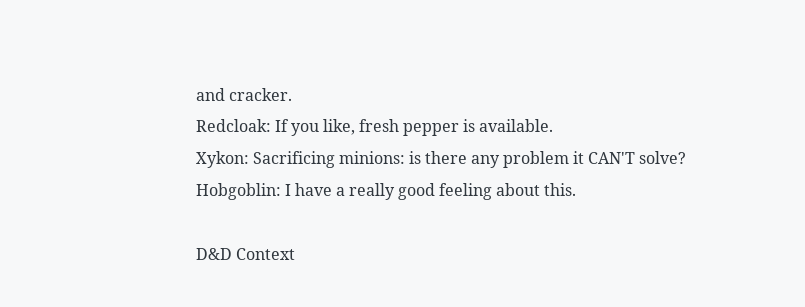and cracker.
Redcloak: If you like, fresh pepper is available.
Xykon: Sacrificing minions: is there any problem it CAN'T solve?
Hobgoblin: I have a really good feeling about this.

D&D Context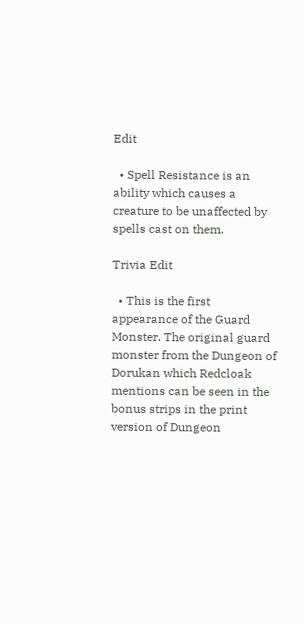Edit

  • Spell Resistance is an ability which causes a creature to be unaffected by spells cast on them.

Trivia Edit

  • This is the first appearance of the Guard Monster. The original guard monster from the Dungeon of Dorukan which Redcloak mentions can be seen in the bonus strips in the print version of Dungeon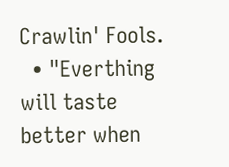Crawlin' Fools.
  • "Everthing will taste better when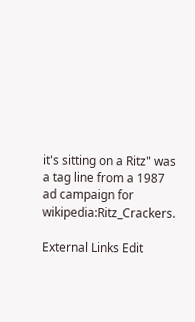it's sitting on a Ritz" was a tag line from a 1987 ad campaign for wikipedia:Ritz_Crackers.

External Links Edit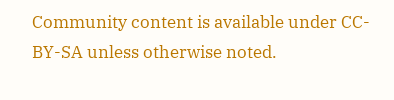Community content is available under CC-BY-SA unless otherwise noted.